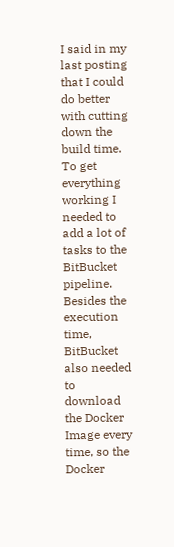I said in my last posting that I could do better with cutting down the build time. To get everything working I needed to add a lot of tasks to the BitBucket pipeline. Besides the execution time, BitBucket also needed to download the Docker Image every time, so the Docker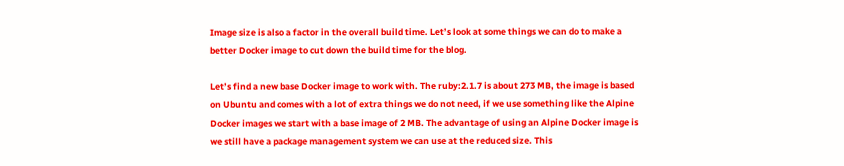Image size is also a factor in the overall build time. Let’s look at some things we can do to make a better Docker image to cut down the build time for the blog.

Let’s find a new base Docker image to work with. The ruby:2.1.7 is about 273 MB, the image is based on Ubuntu and comes with a lot of extra things we do not need, if we use something like the Alpine Docker images we start with a base image of 2 MB. The advantage of using an Alpine Docker image is we still have a package management system we can use at the reduced size. This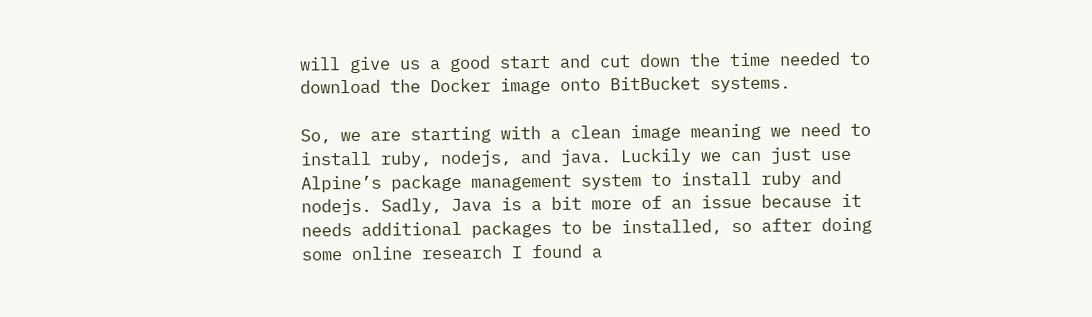will give us a good start and cut down the time needed to download the Docker image onto BitBucket systems.

So, we are starting with a clean image meaning we need to install ruby, nodejs, and java. Luckily we can just use Alpine’s package management system to install ruby and nodejs. Sadly, Java is a bit more of an issue because it needs additional packages to be installed, so after doing some online research I found a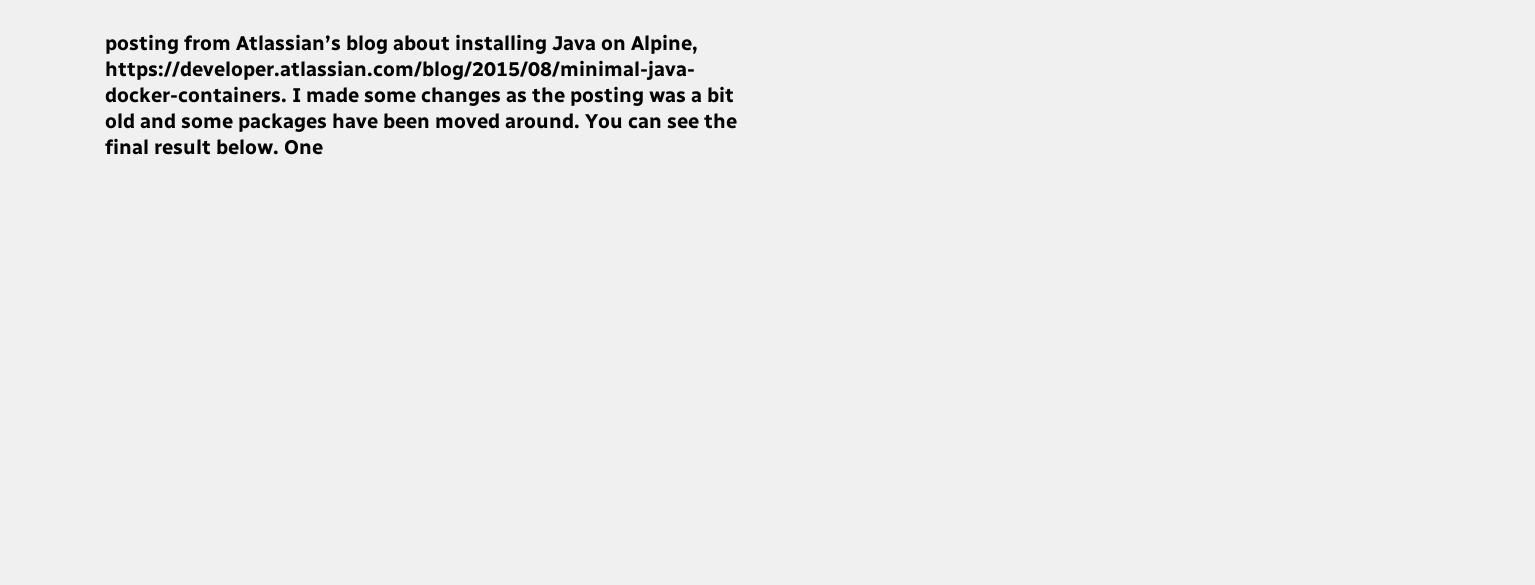posting from Atlassian’s blog about installing Java on Alpine, https://developer.atlassian.com/blog/2015/08/minimal-java-docker-containers. I made some changes as the posting was a bit old and some packages have been moved around. You can see the final result below. One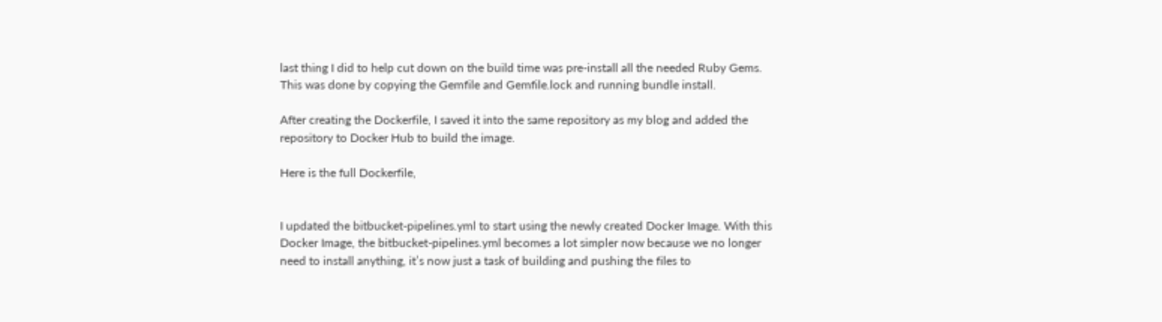last thing I did to help cut down on the build time was pre-install all the needed Ruby Gems. This was done by copying the Gemfile and Gemfile.lock and running bundle install.

After creating the Dockerfile, I saved it into the same repository as my blog and added the repository to Docker Hub to build the image.

Here is the full Dockerfile,


I updated the bitbucket-pipelines.yml to start using the newly created Docker Image. With this Docker Image, the bitbucket-pipelines.yml becomes a lot simpler now because we no longer need to install anything, it’s now just a task of building and pushing the files to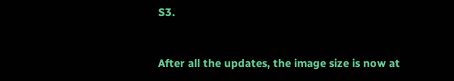S3.


After all the updates, the image size is now at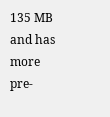135 MB and has more pre-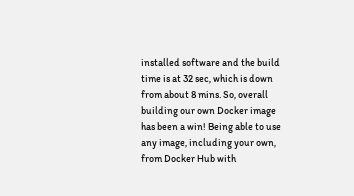installed software and the build time is at 32 sec, which is down from about 8 mins. So, overall building our own Docker image has been a win! Being able to use any image, including your own, from Docker Hub with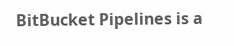BitBucket Pipelines is a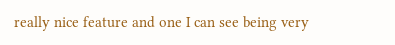really nice feature and one I can see being very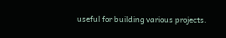useful for building various projects.